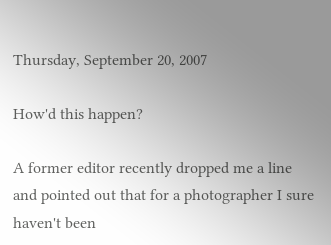Thursday, September 20, 2007

How'd this happen?

A former editor recently dropped me a line and pointed out that for a photographer I sure haven't been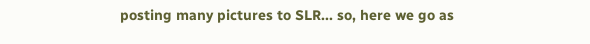posting many pictures to SLR... so, here we go as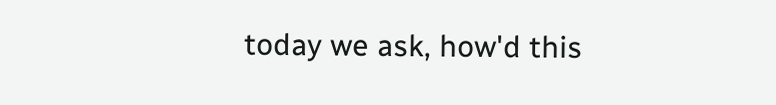today we ask, how'd this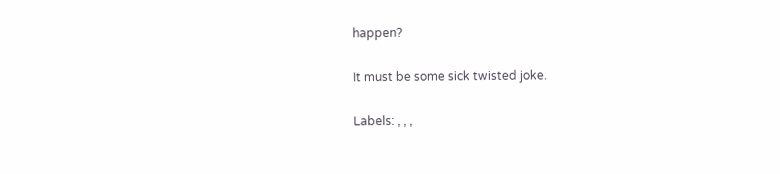happen?

It must be some sick twisted joke.

Labels: , , ,